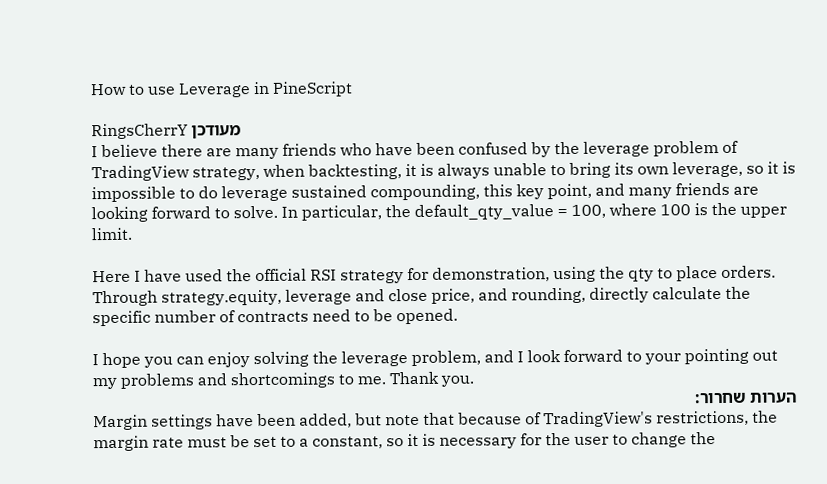How to use Leverage in PineScript

RingsCherrY מעודכן
I believe there are many friends who have been confused by the leverage problem of TradingView strategy, when backtesting, it is always unable to bring its own leverage, so it is impossible to do leverage sustained compounding, this key point, and many friends are looking forward to solve. In particular, the default_qty_value = 100, where 100 is the upper limit.

Here I have used the official RSI strategy for demonstration, using the qty to place orders. Through strategy.equity, leverage and close price, and rounding, directly calculate the specific number of contracts need to be opened.

I hope you can enjoy solving the leverage problem, and I look forward to your pointing out my problems and shortcomings to me. Thank you.
הערות שחרור:
Margin settings have been added, but note that because of TradingView's restrictions, the margin rate must be set to a constant, so it is necessary for the user to change the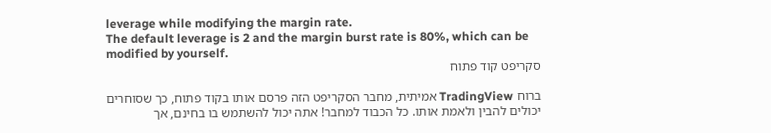leverage while modifying the margin rate.
The default leverage is 2 and the margin burst rate is 80%, which can be modified by yourself.
סקריפט קוד פתוח

ברוח TradingView אמיתית, מחבר הסקריפט הזה פרסם אותו בקוד פתוח, כך שסוחרים יכולים להבין ולאמת אותו. כל הכבוד למחבר! אתה יכול להשתמש בו בחינם, אך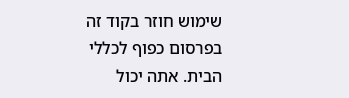שימוש חוזר בקוד זה בפרסום כפוף לכללי הבית. אתה יכול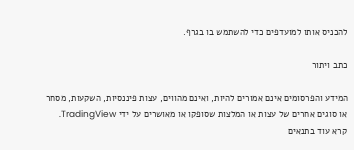להכניס אותו למועדפים כדי להשתמש בו בגרף.

כתב ויתור

המידע והפרסומים אינם אמורים להיות, ואינם מהווים, עצות פיננסיות, השקעות, מסחר או סוגים אחרים של עצות או המלצות שסופקו או מאושרים על ידי TradingView. קרא עוד בתנאים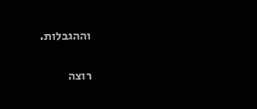וההגבלות.

רוצה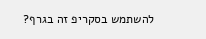להשתמש בסקריפ זה בגרף?